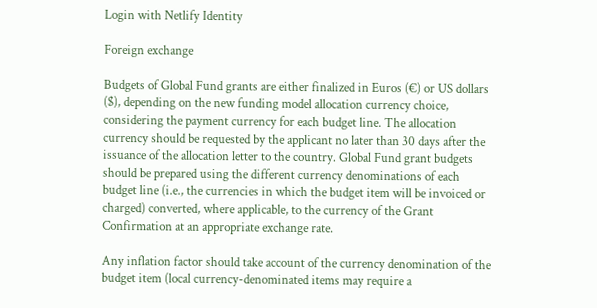Login with Netlify Identity

Foreign exchange

Budgets of Global Fund grants are either finalized in Euros (€) or US dollars ($), depending on the new funding model allocation currency choice, considering the payment currency for each budget line. The allocation currency should be requested by the applicant no later than 30 days after the issuance of the allocation letter to the country. Global Fund grant budgets should be prepared using the different currency denominations of each budget line (i.e., the currencies in which the budget item will be invoiced or charged) converted, where applicable, to the currency of the Grant Confirmation at an appropriate exchange rate.

Any inflation factor should take account of the currency denomination of the budget item (local currency-denominated items may require a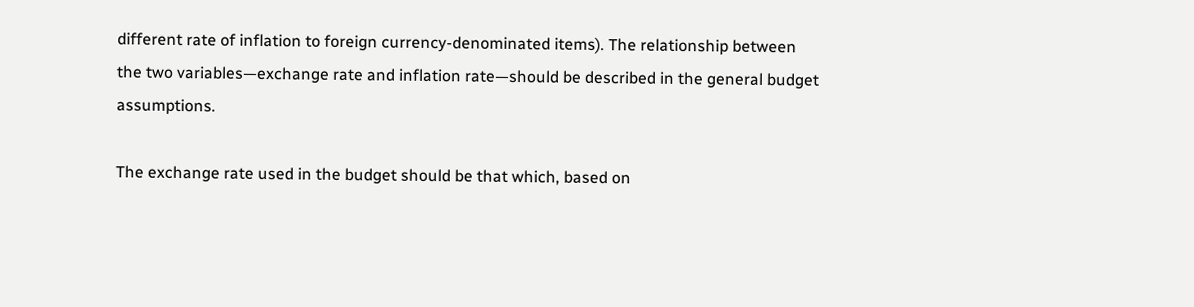different rate of inflation to foreign currency-denominated items). The relationship between the two variables—exchange rate and inflation rate—should be described in the general budget assumptions.

The exchange rate used in the budget should be that which, based on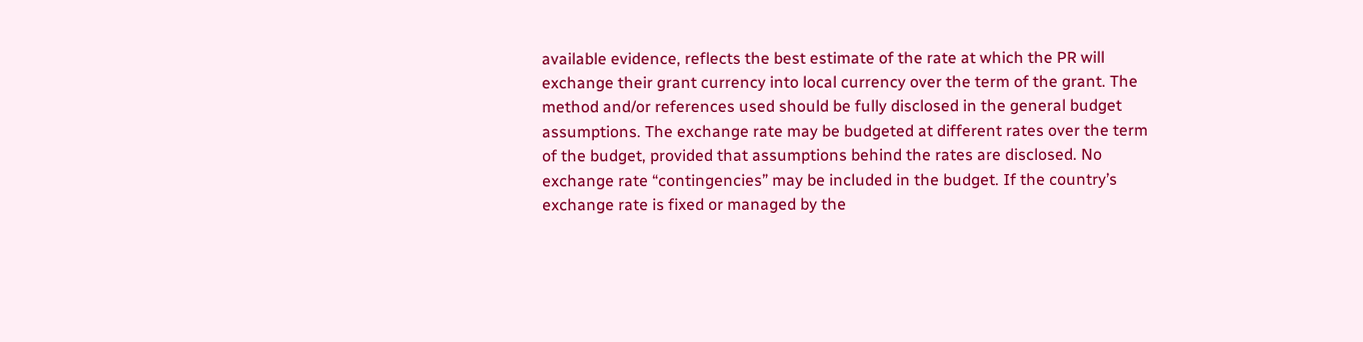available evidence, reflects the best estimate of the rate at which the PR will exchange their grant currency into local currency over the term of the grant. The method and/or references used should be fully disclosed in the general budget assumptions. The exchange rate may be budgeted at different rates over the term of the budget, provided that assumptions behind the rates are disclosed. No exchange rate “contingencies” may be included in the budget. If the country’s exchange rate is fixed or managed by the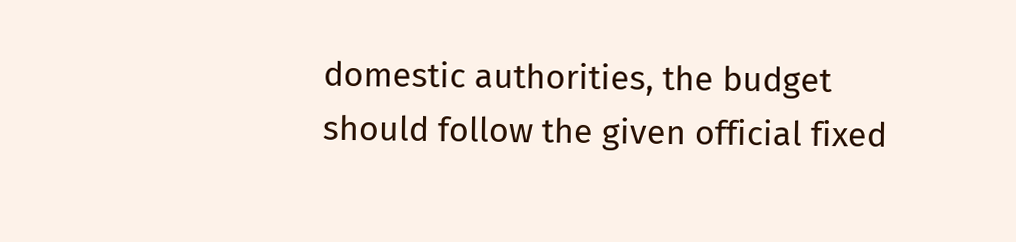domestic authorities, the budget should follow the given official fixed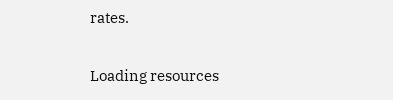rates.

Loading resources